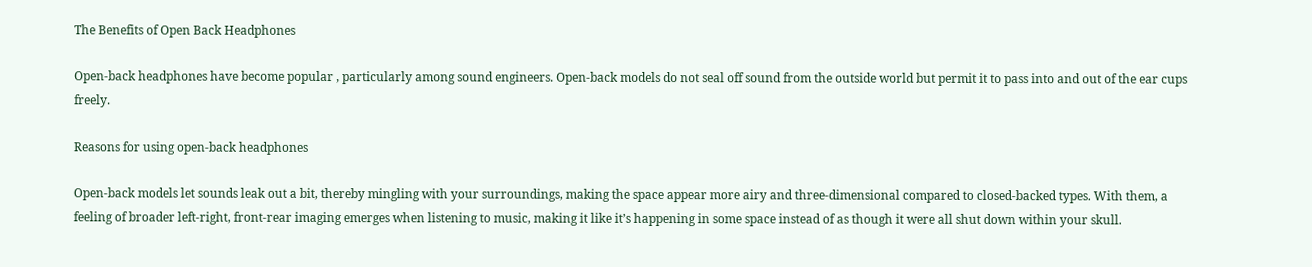The Benefits of Open Back Headphones

Open-back headphones have become popular , particularly among sound engineers. Open-back models do not seal off sound from the outside world but permit it to pass into and out of the ear cups freely.

Reasons for using open-back headphones

Open-back models let sounds leak out a bit, thereby mingling with your surroundings, making the space appear more airy and three-dimensional compared to closed-backed types. With them, a feeling of broader left-right, front-rear imaging emerges when listening to music, making it like it’s happening in some space instead of as though it were all shut down within your skull.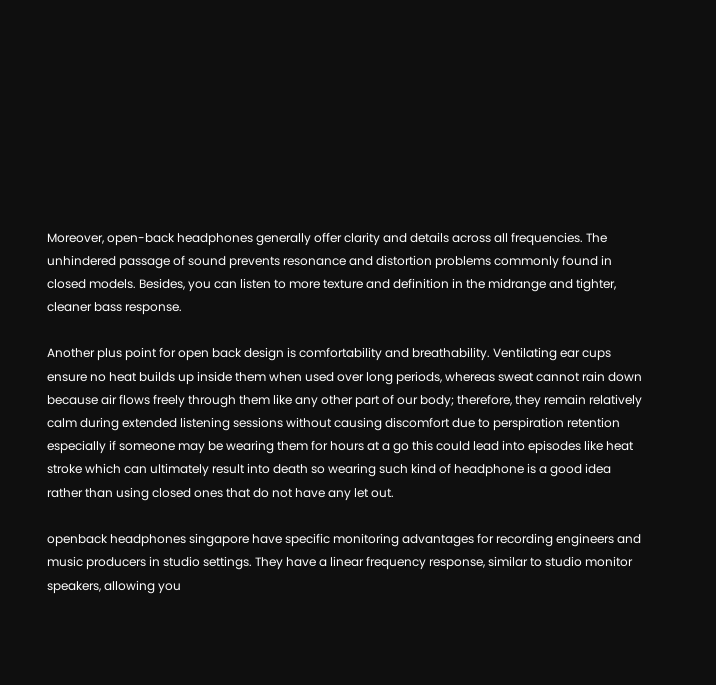Moreover, open-back headphones generally offer clarity and details across all frequencies. The unhindered passage of sound prevents resonance and distortion problems commonly found in closed models. Besides, you can listen to more texture and definition in the midrange and tighter, cleaner bass response.

Another plus point for open back design is comfortability and breathability. Ventilating ear cups ensure no heat builds up inside them when used over long periods, whereas sweat cannot rain down because air flows freely through them like any other part of our body; therefore, they remain relatively calm during extended listening sessions without causing discomfort due to perspiration retention especially if someone may be wearing them for hours at a go this could lead into episodes like heat stroke which can ultimately result into death so wearing such kind of headphone is a good idea rather than using closed ones that do not have any let out.

openback headphones singapore have specific monitoring advantages for recording engineers and music producers in studio settings. They have a linear frequency response, similar to studio monitor speakers, allowing you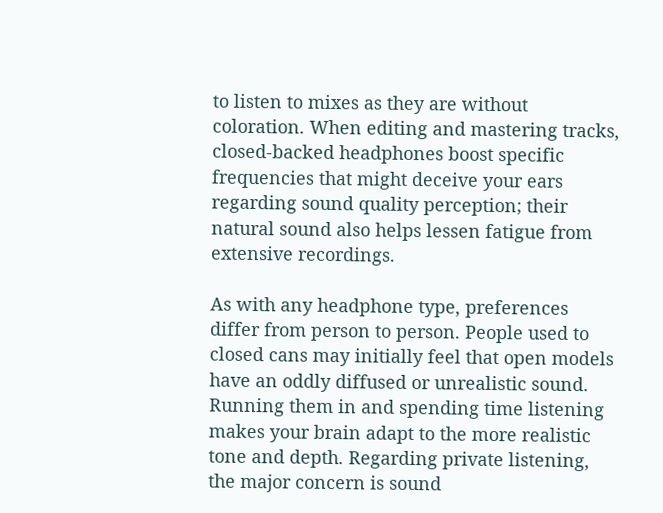to listen to mixes as they are without coloration. When editing and mastering tracks, closed-backed headphones boost specific frequencies that might deceive your ears regarding sound quality perception; their natural sound also helps lessen fatigue from extensive recordings.

As with any headphone type, preferences differ from person to person. People used to closed cans may initially feel that open models have an oddly diffused or unrealistic sound. Running them in and spending time listening makes your brain adapt to the more realistic tone and depth. Regarding private listening, the major concern is sound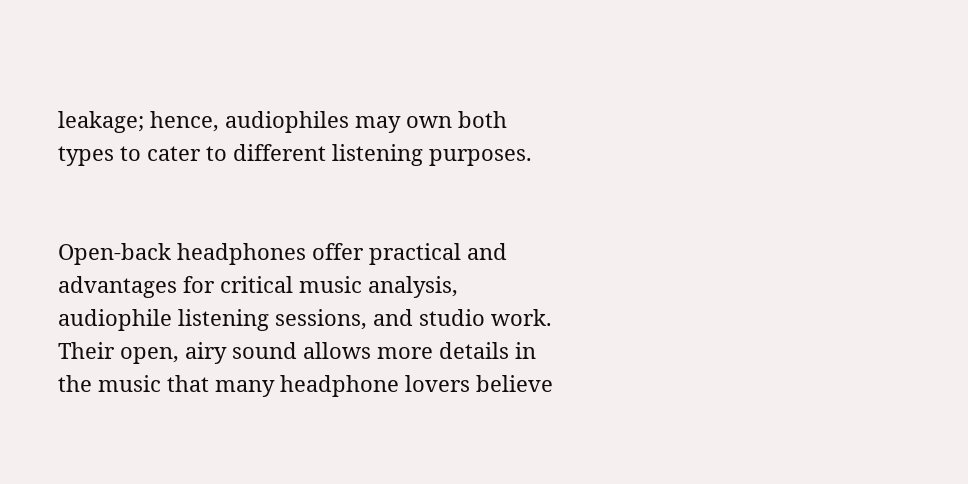leakage; hence, audiophiles may own both types to cater to different listening purposes.


Open-back headphones offer practical and advantages for critical music analysis, audiophile listening sessions, and studio work. Their open, airy sound allows more details in the music that many headphone lovers believe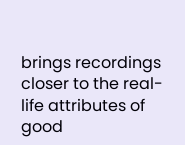brings recordings closer to the real-life attributes of good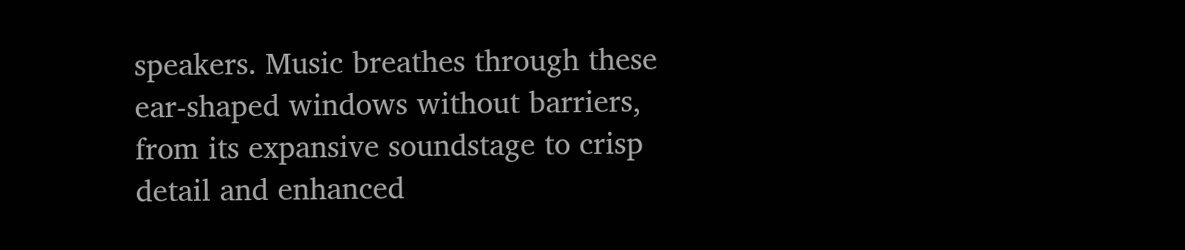speakers. Music breathes through these ear-shaped windows without barriers, from its expansive soundstage to crisp detail and enhanced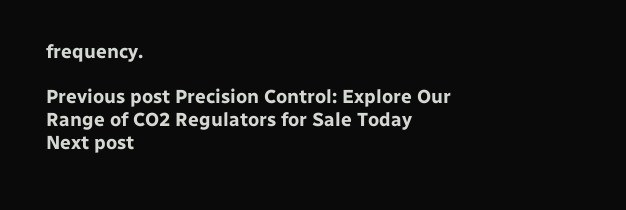frequency.

Previous post Precision Control: Explore Our Range of CO2 Regulators for Sale Today
Next post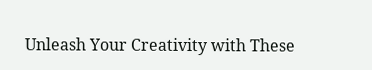Unleash Your Creativity with These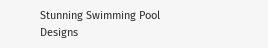Stunning Swimming Pool Designs